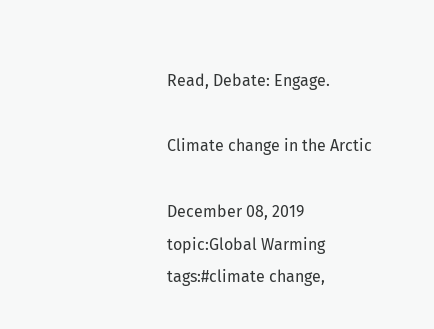Read, Debate: Engage.

Climate change in the Arctic

December 08, 2019
topic:Global Warming
tags:#climate change,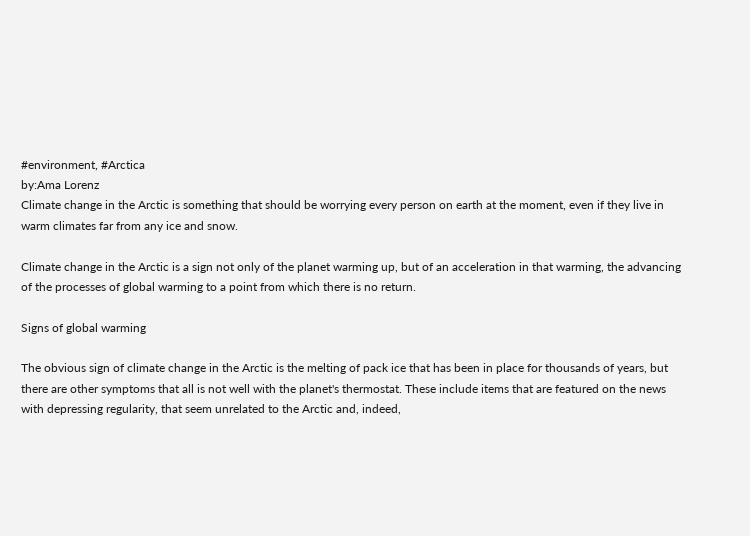#environment, #Arctica
by:Ama Lorenz
Climate change in the Arctic is something that should be worrying every person on earth at the moment, even if they live in warm climates far from any ice and snow.

Climate change in the Arctic is a sign not only of the planet warming up, but of an acceleration in that warming, the advancing of the processes of global warming to a point from which there is no return.

Signs of global warming

The obvious sign of climate change in the Arctic is the melting of pack ice that has been in place for thousands of years, but there are other symptoms that all is not well with the planet's thermostat. These include items that are featured on the news with depressing regularity, that seem unrelated to the Arctic and, indeed,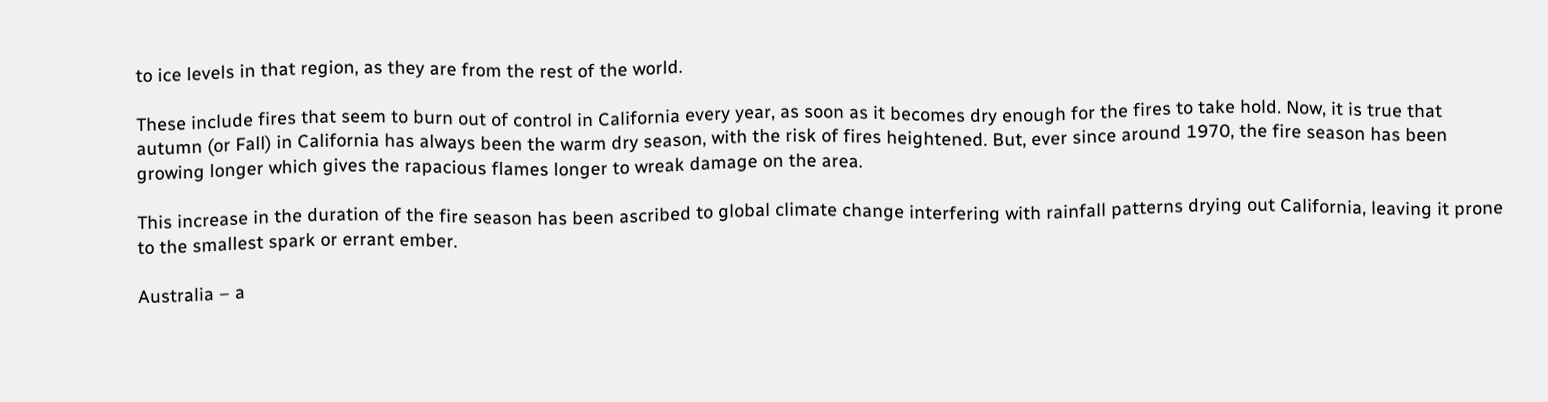to ice levels in that region, as they are from the rest of the world.

These include fires that seem to burn out of control in California every year, as soon as it becomes dry enough for the fires to take hold. Now, it is true that autumn (or Fall) in California has always been the warm dry season, with the risk of fires heightened. But, ever since around 1970, the fire season has been growing longer which gives the rapacious flames longer to wreak damage on the area.

This increase in the duration of the fire season has been ascribed to global climate change interfering with rainfall patterns drying out California, leaving it prone to the smallest spark or errant ember.

Australia – a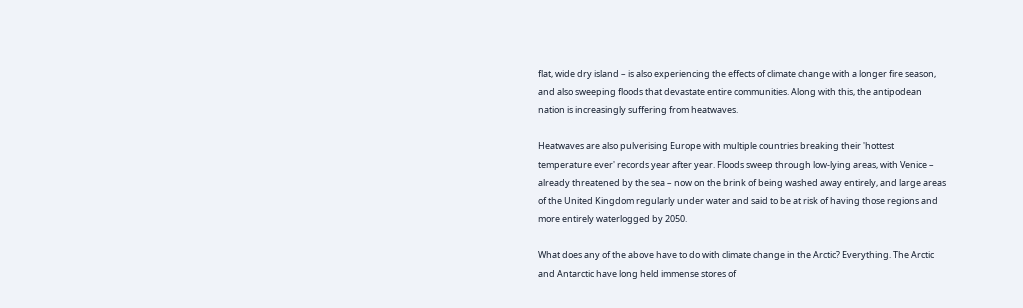flat, wide dry island – is also experiencing the effects of climate change with a longer fire season, and also sweeping floods that devastate entire communities. Along with this, the antipodean nation is increasingly suffering from heatwaves.

Heatwaves are also pulverising Europe with multiple countries breaking their 'hottest temperature ever' records year after year. Floods sweep through low-lying areas, with Venice – already threatened by the sea – now on the brink of being washed away entirely, and large areas of the United Kingdom regularly under water and said to be at risk of having those regions and more entirely waterlogged by 2050.

What does any of the above have to do with climate change in the Arctic? Everything. The Arctic and Antarctic have long held immense stores of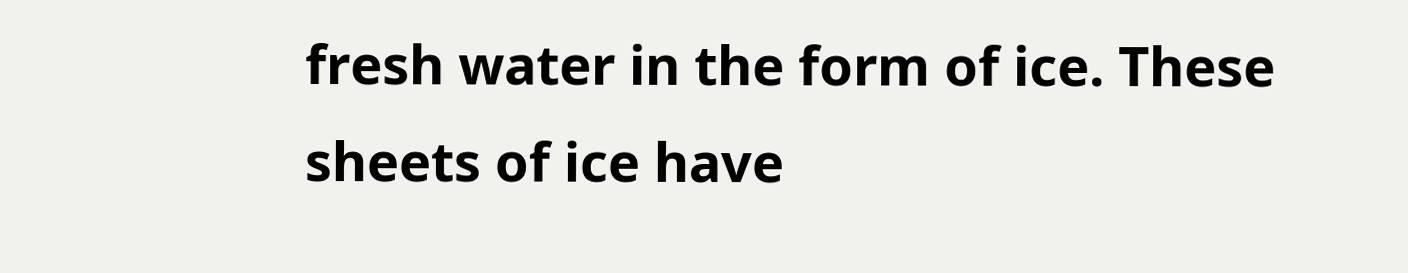fresh water in the form of ice. These sheets of ice have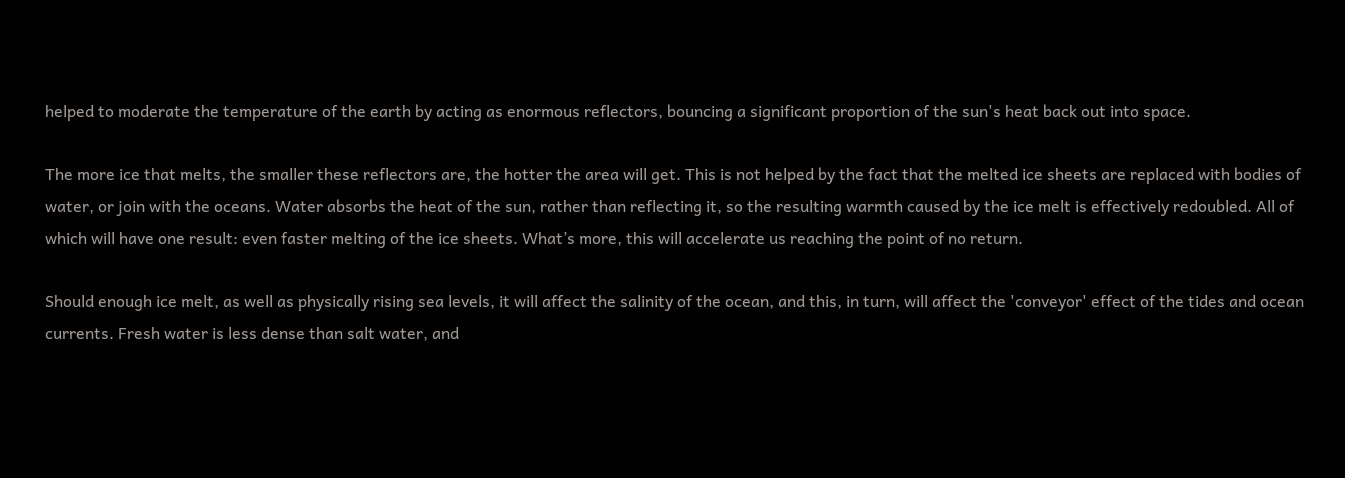helped to moderate the temperature of the earth by acting as enormous reflectors, bouncing a significant proportion of the sun's heat back out into space.

The more ice that melts, the smaller these reflectors are, the hotter the area will get. This is not helped by the fact that the melted ice sheets are replaced with bodies of water, or join with the oceans. Water absorbs the heat of the sun, rather than reflecting it, so the resulting warmth caused by the ice melt is effectively redoubled. All of which will have one result: even faster melting of the ice sheets. What’s more, this will accelerate us reaching the point of no return.

Should enough ice melt, as well as physically rising sea levels, it will affect the salinity of the ocean, and this, in turn, will affect the 'conveyor' effect of the tides and ocean currents. Fresh water is less dense than salt water, and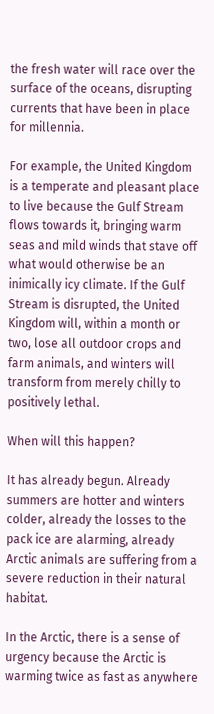the fresh water will race over the surface of the oceans, disrupting currents that have been in place for millennia.

For example, the United Kingdom is a temperate and pleasant place to live because the Gulf Stream flows towards it, bringing warm seas and mild winds that stave off what would otherwise be an inimically icy climate. If the Gulf Stream is disrupted, the United Kingdom will, within a month or two, lose all outdoor crops and farm animals, and winters will transform from merely chilly to positively lethal.

When will this happen?

It has already begun. Already summers are hotter and winters colder, already the losses to the pack ice are alarming, already Arctic animals are suffering from a severe reduction in their natural habitat.

In the Arctic, there is a sense of urgency because the Arctic is warming twice as fast as anywhere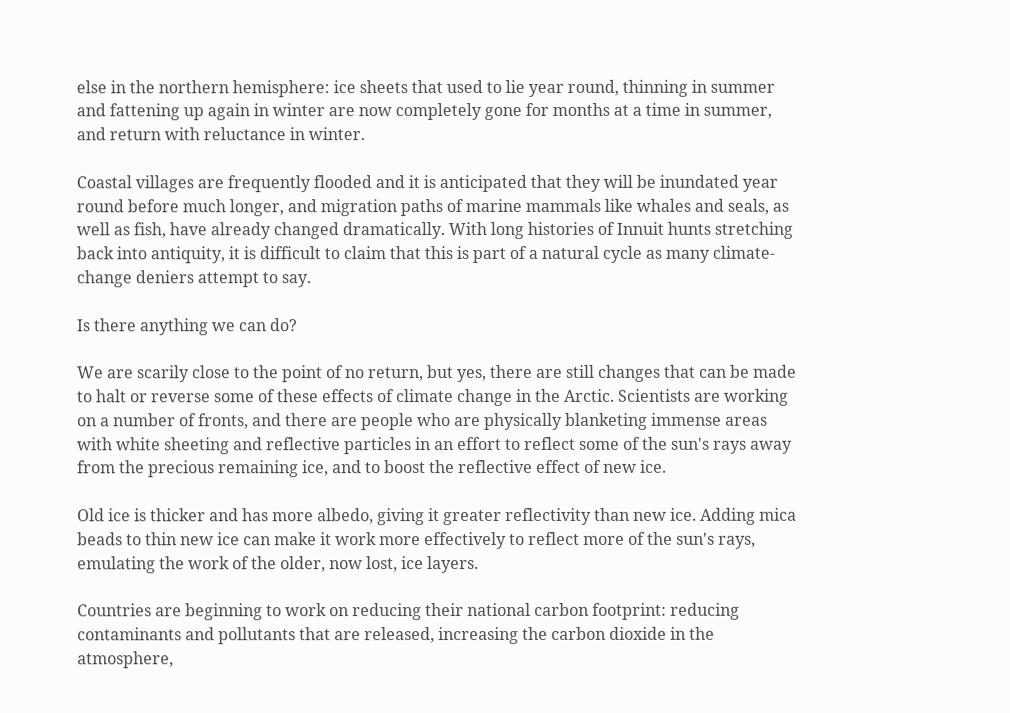else in the northern hemisphere: ice sheets that used to lie year round, thinning in summer and fattening up again in winter are now completely gone for months at a time in summer, and return with reluctance in winter.

Coastal villages are frequently flooded and it is anticipated that they will be inundated year round before much longer, and migration paths of marine mammals like whales and seals, as well as fish, have already changed dramatically. With long histories of Innuit hunts stretching back into antiquity, it is difficult to claim that this is part of a natural cycle as many climate-change deniers attempt to say.

Is there anything we can do?

We are scarily close to the point of no return, but yes, there are still changes that can be made to halt or reverse some of these effects of climate change in the Arctic. Scientists are working on a number of fronts, and there are people who are physically blanketing immense areas with white sheeting and reflective particles in an effort to reflect some of the sun's rays away from the precious remaining ice, and to boost the reflective effect of new ice.

Old ice is thicker and has more albedo, giving it greater reflectivity than new ice. Adding mica beads to thin new ice can make it work more effectively to reflect more of the sun's rays, emulating the work of the older, now lost, ice layers.

Countries are beginning to work on reducing their national carbon footprint: reducing contaminants and pollutants that are released, increasing the carbon dioxide in the atmosphere,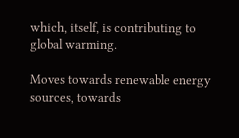which, itself, is contributing to global warming.

Moves towards renewable energy sources, towards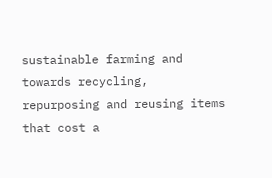sustainable farming and towards recycling, repurposing and reusing items that cost a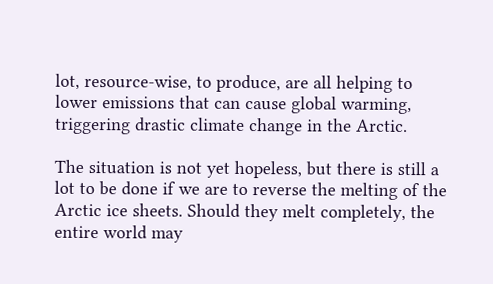lot, resource-wise, to produce, are all helping to lower emissions that can cause global warming, triggering drastic climate change in the Arctic.

The situation is not yet hopeless, but there is still a lot to be done if we are to reverse the melting of the Arctic ice sheets. Should they melt completely, the entire world may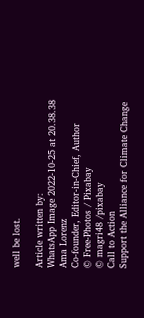well be lost.

Article written by:
WhatsApp Image 2022-10-25 at 20.38.38
Ama Lorenz
Co-founder, Editor-in-Chief, Author
© Free-Photos / Pixabay
© magri48 /pixabay
Call to Action
Support the Alliance for Climate Change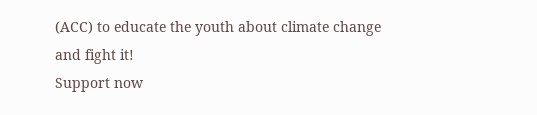(ACC) to educate the youth about climate change and fight it!
Support now